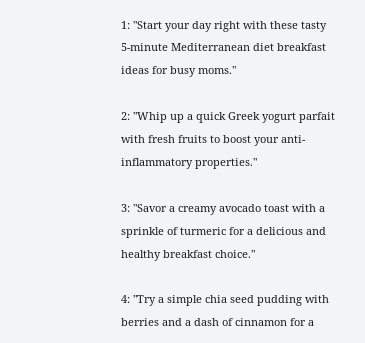1: "Start your day right with these tasty 5-minute Mediterranean diet breakfast ideas for busy moms."

2: "Whip up a quick Greek yogurt parfait with fresh fruits to boost your anti-inflammatory properties."

3: "Savor a creamy avocado toast with a sprinkle of turmeric for a delicious and healthy breakfast choice."

4: "Try a simple chia seed pudding with berries and a dash of cinnamon for a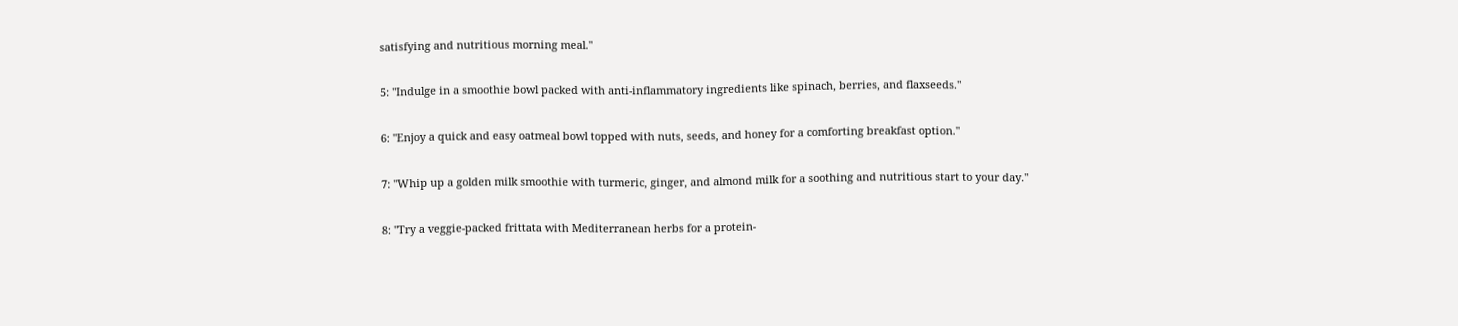satisfying and nutritious morning meal."

5: "Indulge in a smoothie bowl packed with anti-inflammatory ingredients like spinach, berries, and flaxseeds."

6: "Enjoy a quick and easy oatmeal bowl topped with nuts, seeds, and honey for a comforting breakfast option."

7: "Whip up a golden milk smoothie with turmeric, ginger, and almond milk for a soothing and nutritious start to your day."

8: "Try a veggie-packed frittata with Mediterranean herbs for a protein-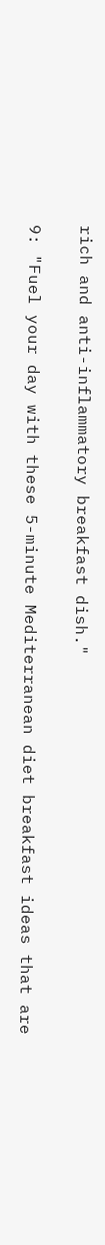rich and anti-inflammatory breakfast dish."

9: "Fuel your day with these 5-minute Mediterranean diet breakfast ideas that are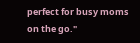perfect for busy moms on the go."